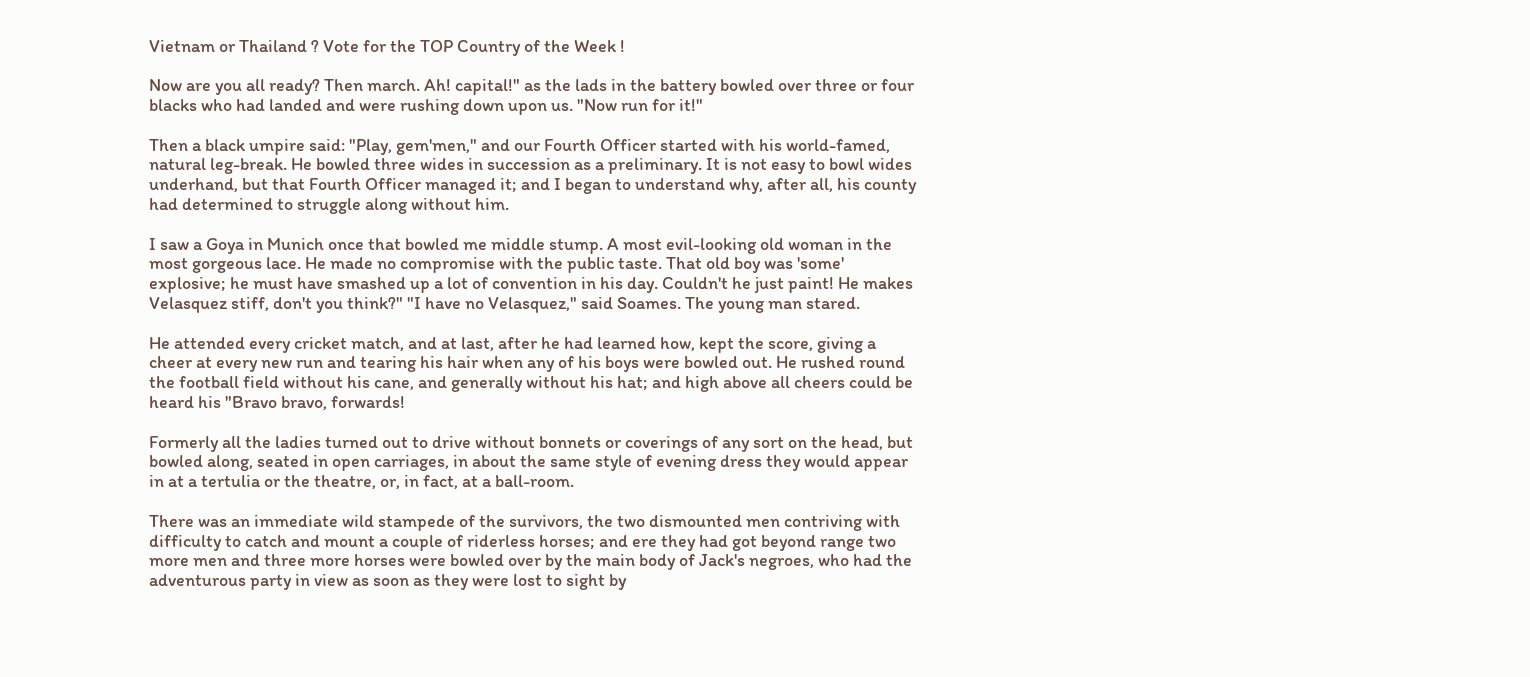Vietnam or Thailand ? Vote for the TOP Country of the Week !

Now are you all ready? Then march. Ah! capital!" as the lads in the battery bowled over three or four blacks who had landed and were rushing down upon us. "Now run for it!"

Then a black umpire said: "Play, gem'men," and our Fourth Officer started with his world-famed, natural leg-break. He bowled three wides in succession as a preliminary. It is not easy to bowl wides underhand, but that Fourth Officer managed it; and I began to understand why, after all, his county had determined to struggle along without him.

I saw a Goya in Munich once that bowled me middle stump. A most evil-looking old woman in the most gorgeous lace. He made no compromise with the public taste. That old boy was 'some' explosive; he must have smashed up a lot of convention in his day. Couldn't he just paint! He makes Velasquez stiff, don't you think?" "I have no Velasquez," said Soames. The young man stared.

He attended every cricket match, and at last, after he had learned how, kept the score, giving a cheer at every new run and tearing his hair when any of his boys were bowled out. He rushed round the football field without his cane, and generally without his hat; and high above all cheers could be heard his "Bravo bravo, forwards!

Formerly all the ladies turned out to drive without bonnets or coverings of any sort on the head, but bowled along, seated in open carriages, in about the same style of evening dress they would appear in at a tertulia or the theatre, or, in fact, at a ball-room.

There was an immediate wild stampede of the survivors, the two dismounted men contriving with difficulty to catch and mount a couple of riderless horses; and ere they had got beyond range two more men and three more horses were bowled over by the main body of Jack's negroes, who had the adventurous party in view as soon as they were lost to sight by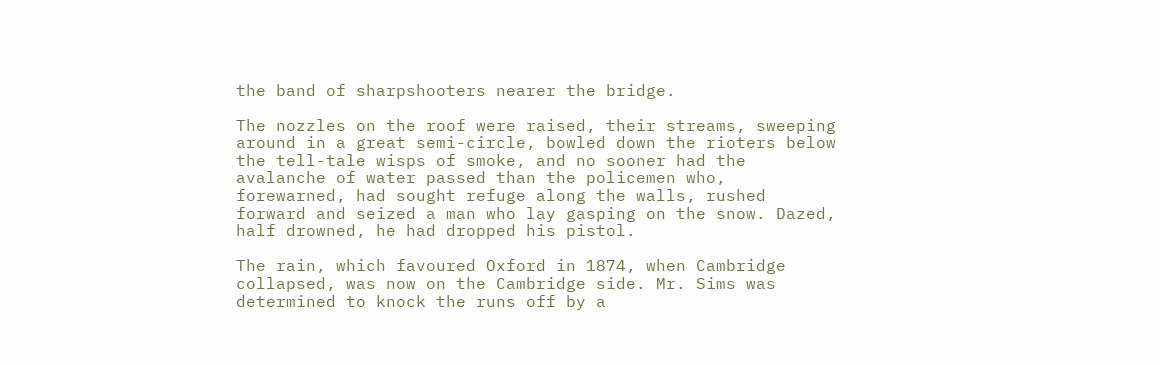the band of sharpshooters nearer the bridge.

The nozzles on the roof were raised, their streams, sweeping around in a great semi-circle, bowled down the rioters below the tell-tale wisps of smoke, and no sooner had the avalanche of water passed than the policemen who, forewarned, had sought refuge along the walls, rushed forward and seized a man who lay gasping on the snow. Dazed, half drowned, he had dropped his pistol.

The rain, which favoured Oxford in 1874, when Cambridge collapsed, was now on the Cambridge side. Mr. Sims was determined to knock the runs off by a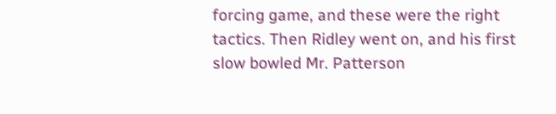forcing game, and these were the right tactics. Then Ridley went on, and his first slow bowled Mr. Patterson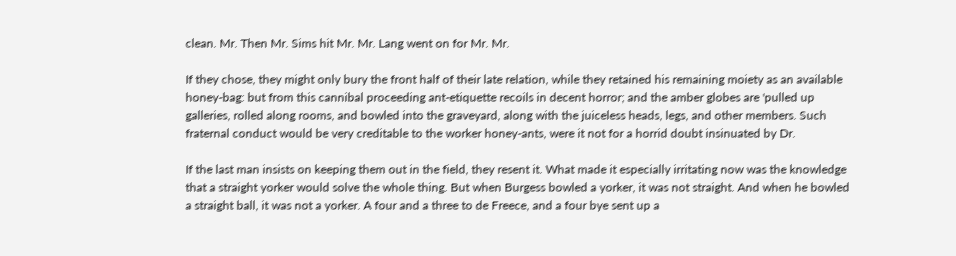clean. Mr. Then Mr. Sims hit Mr. Mr. Lang went on for Mr. Mr.

If they chose, they might only bury the front half of their late relation, while they retained his remaining moiety as an available honey-bag: but from this cannibal proceeding ant-etiquette recoils in decent horror; and the amber globes are 'pulled up galleries, rolled along rooms, and bowled into the graveyard, along with the juiceless heads, legs, and other members. Such fraternal conduct would be very creditable to the worker honey-ants, were it not for a horrid doubt insinuated by Dr.

If the last man insists on keeping them out in the field, they resent it. What made it especially irritating now was the knowledge that a straight yorker would solve the whole thing. But when Burgess bowled a yorker, it was not straight. And when he bowled a straight ball, it was not a yorker. A four and a three to de Freece, and a four bye sent up a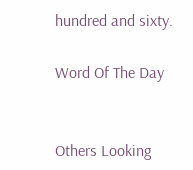hundred and sixty.

Word Of The Day


Others Looking